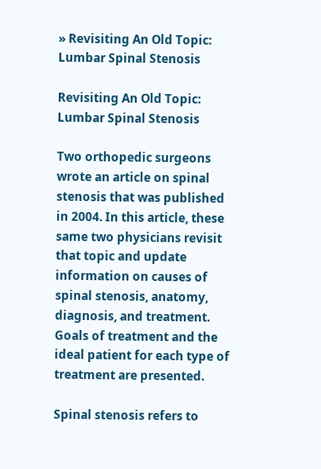» Revisiting An Old Topic: Lumbar Spinal Stenosis

Revisiting An Old Topic: Lumbar Spinal Stenosis

Two orthopedic surgeons wrote an article on spinal stenosis that was published in 2004. In this article, these same two physicians revisit that topic and update information on causes of spinal stenosis, anatomy, diagnosis, and treatment. Goals of treatment and the ideal patient for each type of treatment are presented.

Spinal stenosis refers to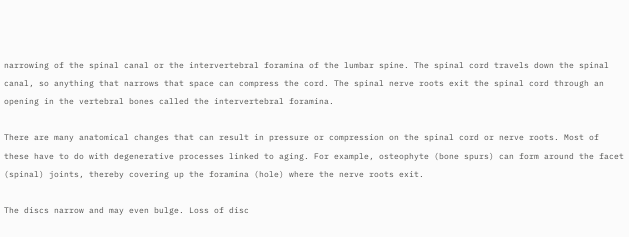narrowing of the spinal canal or the intervertebral foramina of the lumbar spine. The spinal cord travels down the spinal canal, so anything that narrows that space can compress the cord. The spinal nerve roots exit the spinal cord through an opening in the vertebral bones called the intervertebral foramina.

There are many anatomical changes that can result in pressure or compression on the spinal cord or nerve roots. Most of these have to do with degenerative processes linked to aging. For example, osteophyte (bone spurs) can form around the facet (spinal) joints, thereby covering up the foramina (hole) where the nerve roots exit.

The discs narrow and may even bulge. Loss of disc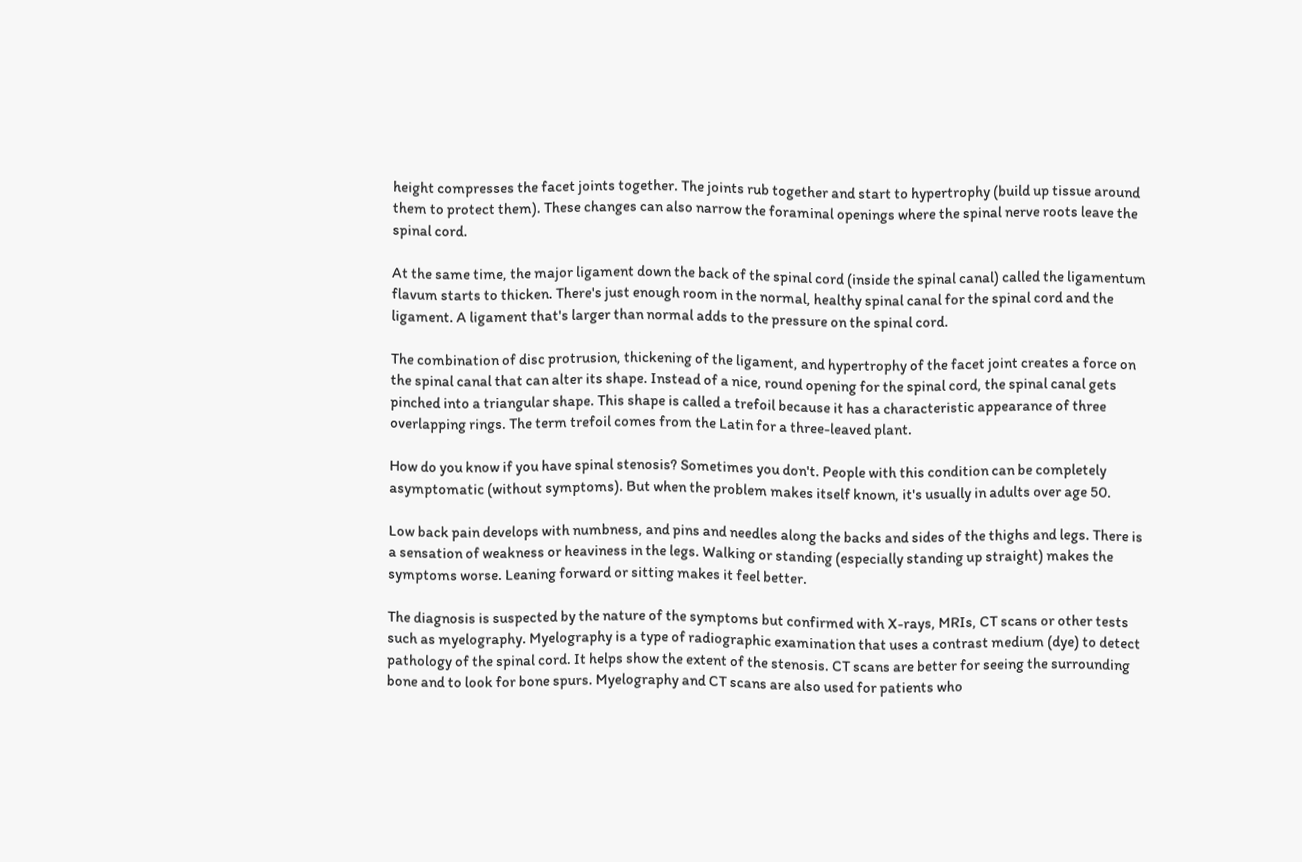height compresses the facet joints together. The joints rub together and start to hypertrophy (build up tissue around them to protect them). These changes can also narrow the foraminal openings where the spinal nerve roots leave the spinal cord.

At the same time, the major ligament down the back of the spinal cord (inside the spinal canal) called the ligamentum flavum starts to thicken. There's just enough room in the normal, healthy spinal canal for the spinal cord and the ligament. A ligament that's larger than normal adds to the pressure on the spinal cord.

The combination of disc protrusion, thickening of the ligament, and hypertrophy of the facet joint creates a force on the spinal canal that can alter its shape. Instead of a nice, round opening for the spinal cord, the spinal canal gets pinched into a triangular shape. This shape is called a trefoil because it has a characteristic appearance of three overlapping rings. The term trefoil comes from the Latin for a three-leaved plant.

How do you know if you have spinal stenosis? Sometimes you don't. People with this condition can be completely asymptomatic (without symptoms). But when the problem makes itself known, it's usually in adults over age 50.

Low back pain develops with numbness, and pins and needles along the backs and sides of the thighs and legs. There is a sensation of weakness or heaviness in the legs. Walking or standing (especially standing up straight) makes the symptoms worse. Leaning forward or sitting makes it feel better.

The diagnosis is suspected by the nature of the symptoms but confirmed with X-rays, MRIs, CT scans or other tests such as myelography. Myelography is a type of radiographic examination that uses a contrast medium (dye) to detect pathology of the spinal cord. It helps show the extent of the stenosis. CT scans are better for seeing the surrounding bone and to look for bone spurs. Myelography and CT scans are also used for patients who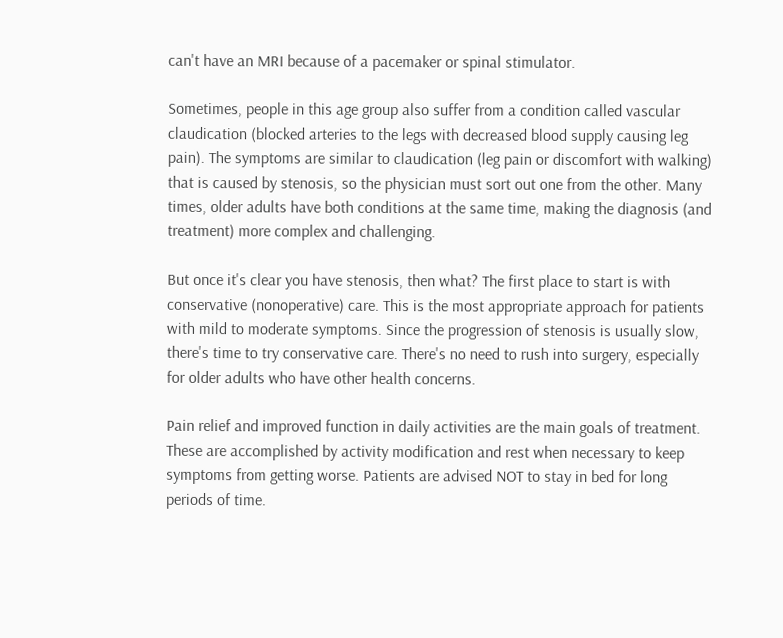can't have an MRI because of a pacemaker or spinal stimulator.

Sometimes, people in this age group also suffer from a condition called vascular claudication (blocked arteries to the legs with decreased blood supply causing leg pain). The symptoms are similar to claudication (leg pain or discomfort with walking) that is caused by stenosis, so the physician must sort out one from the other. Many times, older adults have both conditions at the same time, making the diagnosis (and treatment) more complex and challenging.

But once it's clear you have stenosis, then what? The first place to start is with conservative (nonoperative) care. This is the most appropriate approach for patients with mild to moderate symptoms. Since the progression of stenosis is usually slow, there's time to try conservative care. There's no need to rush into surgery, especially for older adults who have other health concerns.

Pain relief and improved function in daily activities are the main goals of treatment. These are accomplished by activity modification and rest when necessary to keep symptoms from getting worse. Patients are advised NOT to stay in bed for long periods of time.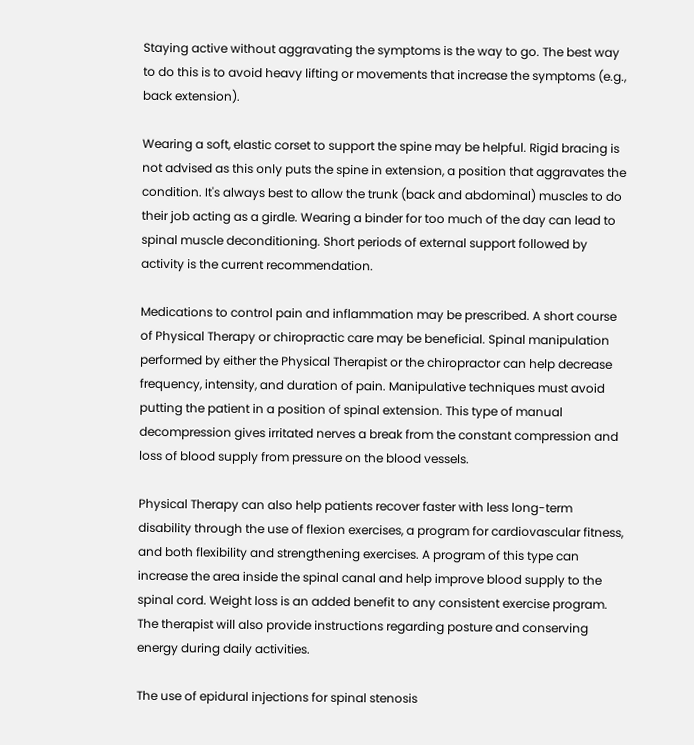Staying active without aggravating the symptoms is the way to go. The best way to do this is to avoid heavy lifting or movements that increase the symptoms (e.g., back extension).

Wearing a soft, elastic corset to support the spine may be helpful. Rigid bracing is not advised as this only puts the spine in extension, a position that aggravates the condition. It's always best to allow the trunk (back and abdominal) muscles to do their job acting as a girdle. Wearing a binder for too much of the day can lead to spinal muscle deconditioning. Short periods of external support followed by activity is the current recommendation.

Medications to control pain and inflammation may be prescribed. A short course of Physical Therapy or chiropractic care may be beneficial. Spinal manipulation performed by either the Physical Therapist or the chiropractor can help decrease frequency, intensity, and duration of pain. Manipulative techniques must avoid putting the patient in a position of spinal extension. This type of manual decompression gives irritated nerves a break from the constant compression and loss of blood supply from pressure on the blood vessels.

Physical Therapy can also help patients recover faster with less long-term disability through the use of flexion exercises, a program for cardiovascular fitness, and both flexibility and strengthening exercises. A program of this type can increase the area inside the spinal canal and help improve blood supply to the spinal cord. Weight loss is an added benefit to any consistent exercise program. The therapist will also provide instructions regarding posture and conserving energy during daily activities.

The use of epidural injections for spinal stenosis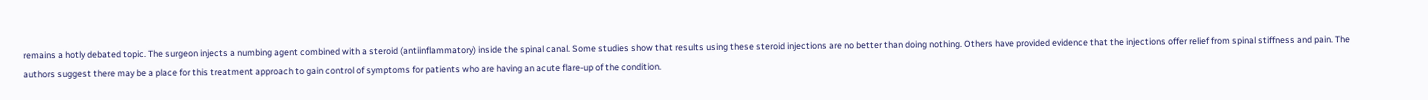remains a hotly debated topic. The surgeon injects a numbing agent combined with a steroid (antiinflammatory) inside the spinal canal. Some studies show that results using these steroid injections are no better than doing nothing. Others have provided evidence that the injections offer relief from spinal stiffness and pain. The authors suggest there may be a place for this treatment approach to gain control of symptoms for patients who are having an acute flare-up of the condition.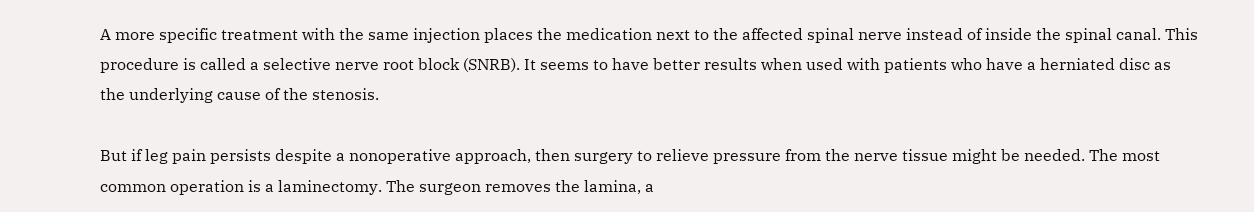A more specific treatment with the same injection places the medication next to the affected spinal nerve instead of inside the spinal canal. This procedure is called a selective nerve root block (SNRB). It seems to have better results when used with patients who have a herniated disc as the underlying cause of the stenosis.

But if leg pain persists despite a nonoperative approach, then surgery to relieve pressure from the nerve tissue might be needed. The most common operation is a laminectomy. The surgeon removes the lamina, a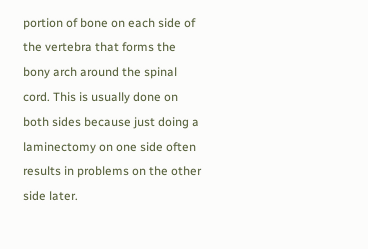portion of bone on each side of the vertebra that forms the bony arch around the spinal cord. This is usually done on both sides because just doing a laminectomy on one side often results in problems on the other side later.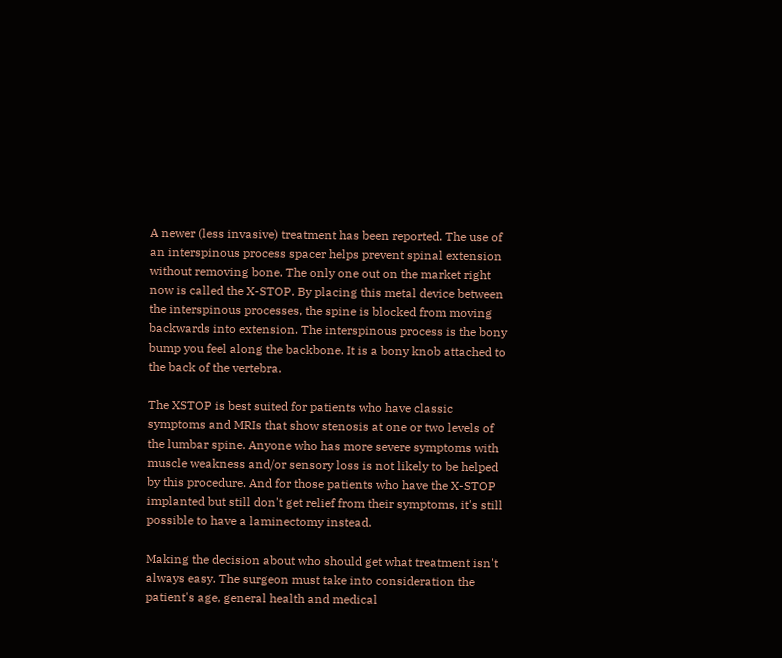A newer (less invasive) treatment has been reported. The use of an interspinous process spacer helps prevent spinal extension without removing bone. The only one out on the market right now is called the X-STOP. By placing this metal device between the interspinous processes, the spine is blocked from moving backwards into extension. The interspinous process is the bony bump you feel along the backbone. It is a bony knob attached to the back of the vertebra.

The XSTOP is best suited for patients who have classic symptoms and MRIs that show stenosis at one or two levels of the lumbar spine. Anyone who has more severe symptoms with muscle weakness and/or sensory loss is not likely to be helped by this procedure. And for those patients who have the X-STOP implanted but still don't get relief from their symptoms, it's still possible to have a laminectomy instead.

Making the decision about who should get what treatment isn't always easy. The surgeon must take into consideration the patient's age, general health and medical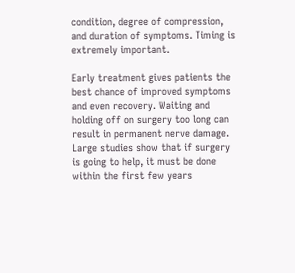condition, degree of compression, and duration of symptoms. Timing is extremely important.

Early treatment gives patients the best chance of improved symptoms and even recovery. Waiting and holding off on surgery too long can result in permanent nerve damage. Large studies show that if surgery is going to help, it must be done within the first few years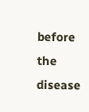before the disease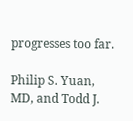progresses too far.

Philip S. Yuan, MD, and Todd J.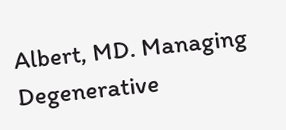Albert, MD. Managing Degenerative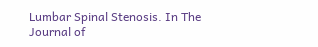Lumbar Spinal Stenosis. In The Journal of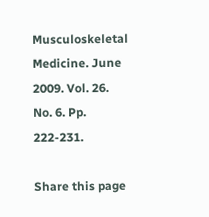Musculoskeletal Medicine. June 2009. Vol. 26. No. 6. Pp. 222-231.

Share this page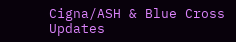Cigna/ASH & Blue Cross Updates